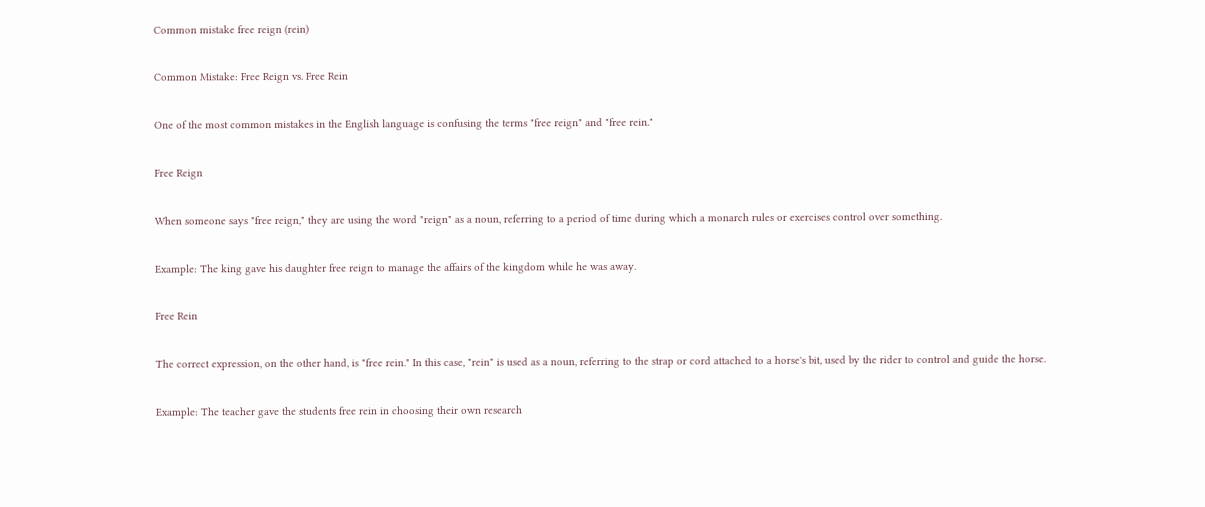Common mistake free reign (rein)

Common Mistake: Free Reign vs. Free Rein

One of the most common mistakes in the English language is confusing the terms "free reign" and "free rein."

Free Reign

When someone says "free reign," they are using the word "reign" as a noun, referring to a period of time during which a monarch rules or exercises control over something.

Example: The king gave his daughter free reign to manage the affairs of the kingdom while he was away.

Free Rein

The correct expression, on the other hand, is "free rein." In this case, "rein" is used as a noun, referring to the strap or cord attached to a horse's bit, used by the rider to control and guide the horse.

Example: The teacher gave the students free rein in choosing their own research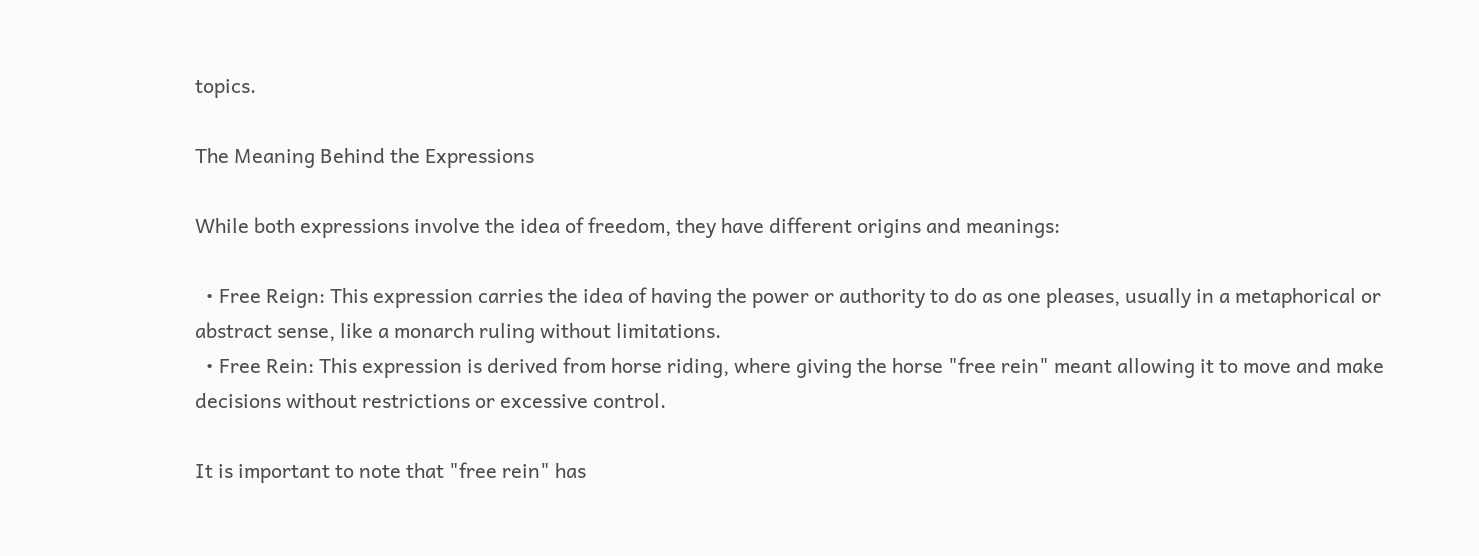topics.

The Meaning Behind the Expressions

While both expressions involve the idea of freedom, they have different origins and meanings:

  • Free Reign: This expression carries the idea of having the power or authority to do as one pleases, usually in a metaphorical or abstract sense, like a monarch ruling without limitations.
  • Free Rein: This expression is derived from horse riding, where giving the horse "free rein" meant allowing it to move and make decisions without restrictions or excessive control.

It is important to note that "free rein" has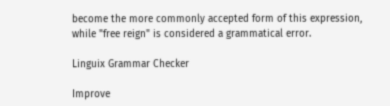become the more commonly accepted form of this expression, while "free reign" is considered a grammatical error.

Linguix Grammar Checker

Improve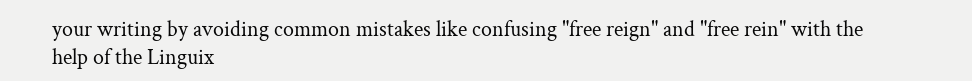your writing by avoiding common mistakes like confusing "free reign" and "free rein" with the help of the Linguix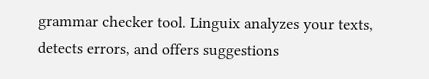grammar checker tool. Linguix analyzes your texts, detects errors, and offers suggestions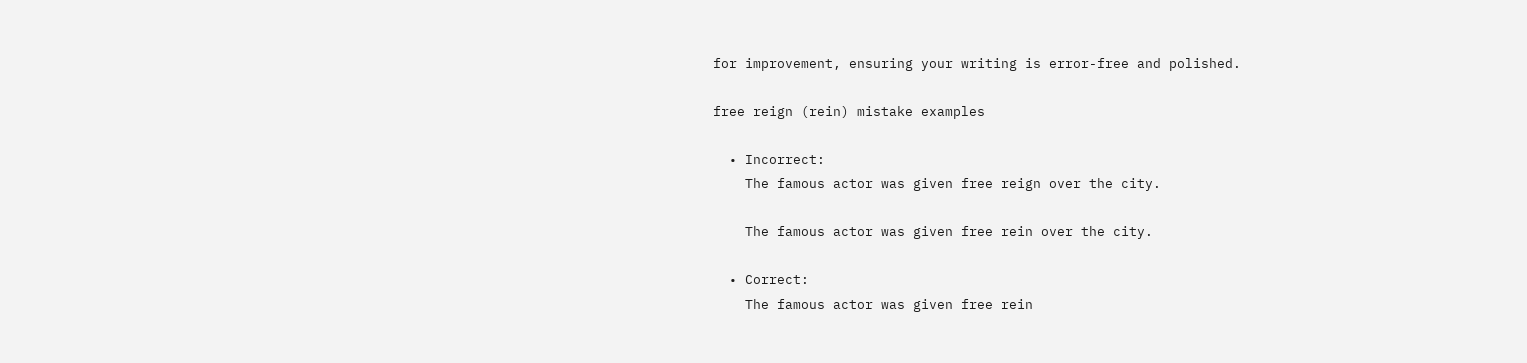for improvement, ensuring your writing is error-free and polished.

free reign (rein) mistake examples

  • Incorrect:
    The famous actor was given free reign over the city.

    The famous actor was given free rein over the city.

  • Correct:
    The famous actor was given free rein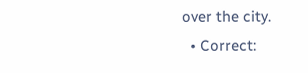over the city.
  • Correct: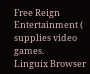Free Reign Entertainment ( supplies video games.
Linguix Browser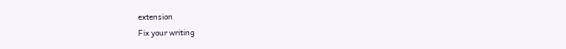extension
Fix your writing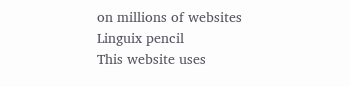on millions of websites
Linguix pencil
This website uses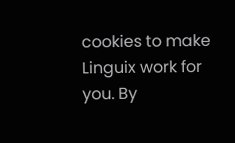cookies to make Linguix work for you. By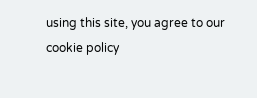using this site, you agree to our cookie policy